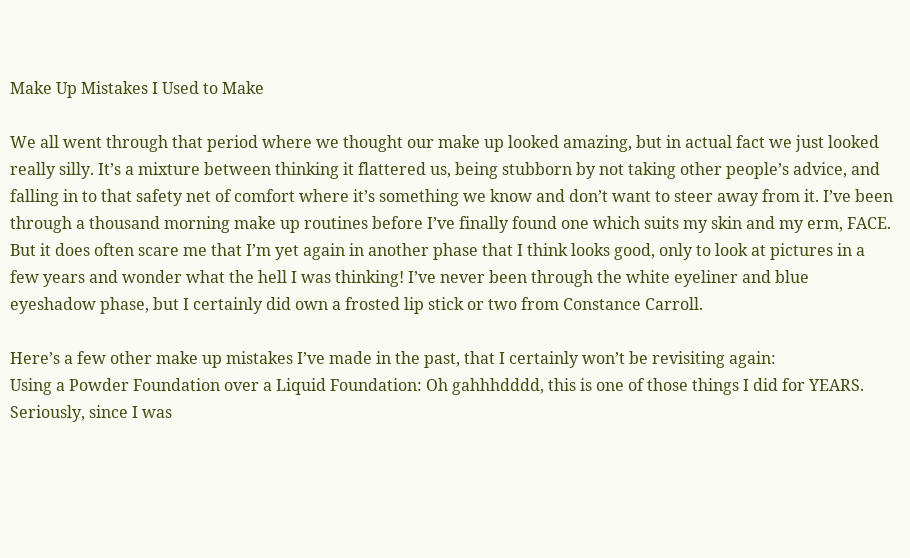Make Up Mistakes I Used to Make

We all went through that period where we thought our make up looked amazing, but in actual fact we just looked really silly. It’s a mixture between thinking it flattered us, being stubborn by not taking other people’s advice, and falling in to that safety net of comfort where it’s something we know and don’t want to steer away from it. I’ve been through a thousand morning make up routines before I’ve finally found one which suits my skin and my erm, FACE. But it does often scare me that I’m yet again in another phase that I think looks good, only to look at pictures in a few years and wonder what the hell I was thinking! I’ve never been through the white eyeliner and blue eyeshadow phase, but I certainly did own a frosted lip stick or two from Constance Carroll.

Here’s a few other make up mistakes I’ve made in the past, that I certainly won’t be revisiting again:
Using a Powder Foundation over a Liquid Foundation: Oh gahhhdddd, this is one of those things I did for YEARS. Seriously, since I was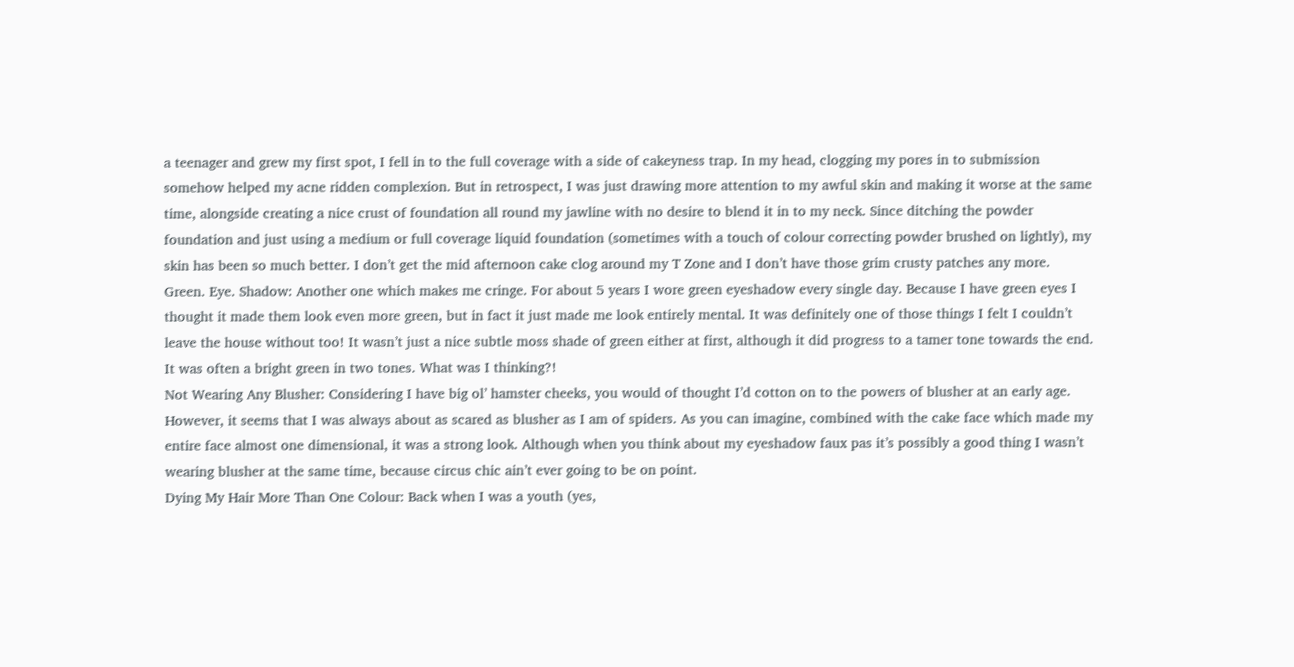a teenager and grew my first spot, I fell in to the full coverage with a side of cakeyness trap. In my head, clogging my pores in to submission somehow helped my acne ridden complexion. But in retrospect, I was just drawing more attention to my awful skin and making it worse at the same time, alongside creating a nice crust of foundation all round my jawline with no desire to blend it in to my neck. Since ditching the powder foundation and just using a medium or full coverage liquid foundation (sometimes with a touch of colour correcting powder brushed on lightly), my skin has been so much better. I don’t get the mid afternoon cake clog around my T Zone and I don’t have those grim crusty patches any more.
Green. Eye. Shadow: Another one which makes me cringe. For about 5 years I wore green eyeshadow every single day. Because I have green eyes I thought it made them look even more green, but in fact it just made me look entirely mental. It was definitely one of those things I felt I couldn’t leave the house without too! It wasn’t just a nice subtle moss shade of green either at first, although it did progress to a tamer tone towards the end. It was often a bright green in two tones. What was I thinking?!
Not Wearing Any Blusher: Considering I have big ol’ hamster cheeks, you would of thought I’d cotton on to the powers of blusher at an early age. However, it seems that I was always about as scared as blusher as I am of spiders. As you can imagine, combined with the cake face which made my entire face almost one dimensional, it was a strong look. Although when you think about my eyeshadow faux pas it’s possibly a good thing I wasn’t wearing blusher at the same time, because circus chic ain’t ever going to be on point.
Dying My Hair More Than One Colour: Back when I was a youth (yes,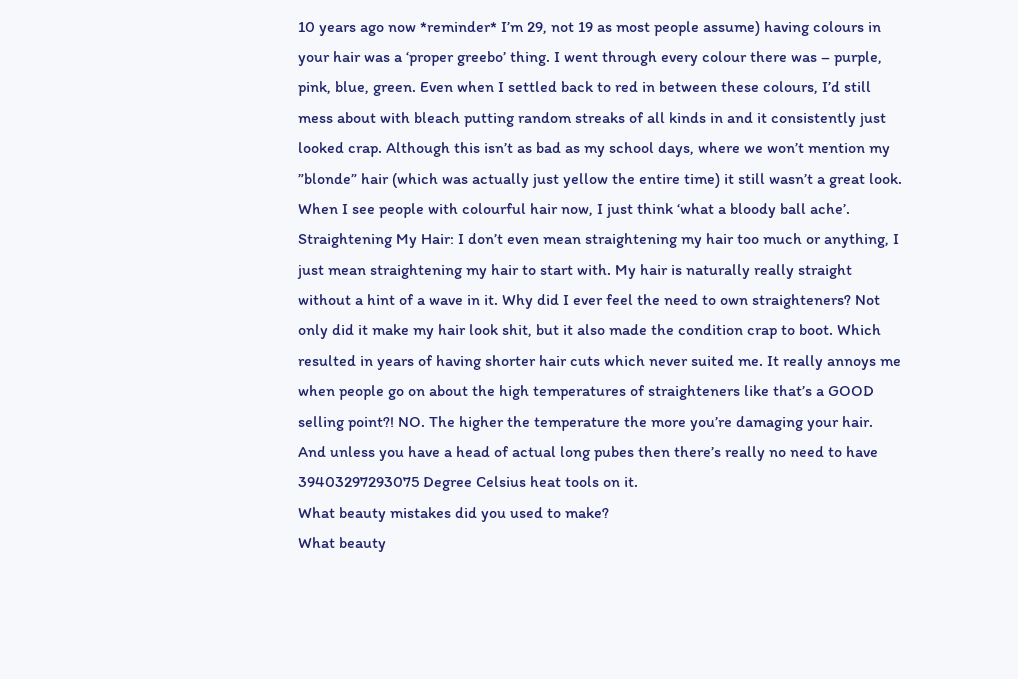10 years ago now *reminder* I’m 29, not 19 as most people assume) having colours in your hair was a ‘proper greebo’ thing. I went through every colour there was – purple, pink, blue, green. Even when I settled back to red in between these colours, I’d still mess about with bleach putting random streaks of all kinds in and it consistently just looked crap. Although this isn’t as bad as my school days, where we won’t mention my ”blonde” hair (which was actually just yellow the entire time) it still wasn’t a great look. When I see people with colourful hair now, I just think ‘what a bloody ball ache’.
Straightening My Hair: I don’t even mean straightening my hair too much or anything, I just mean straightening my hair to start with. My hair is naturally really straight without a hint of a wave in it. Why did I ever feel the need to own straighteners? Not only did it make my hair look shit, but it also made the condition crap to boot. Which resulted in years of having shorter hair cuts which never suited me. It really annoys me when people go on about the high temperatures of straighteners like that’s a GOOD selling point?! NO. The higher the temperature the more you’re damaging your hair. And unless you have a head of actual long pubes then there’s really no need to have 39403297293075 Degree Celsius heat tools on it.
What beauty mistakes did you used to make?
What beauty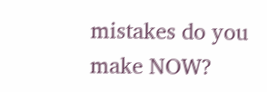mistakes do you make NOW?